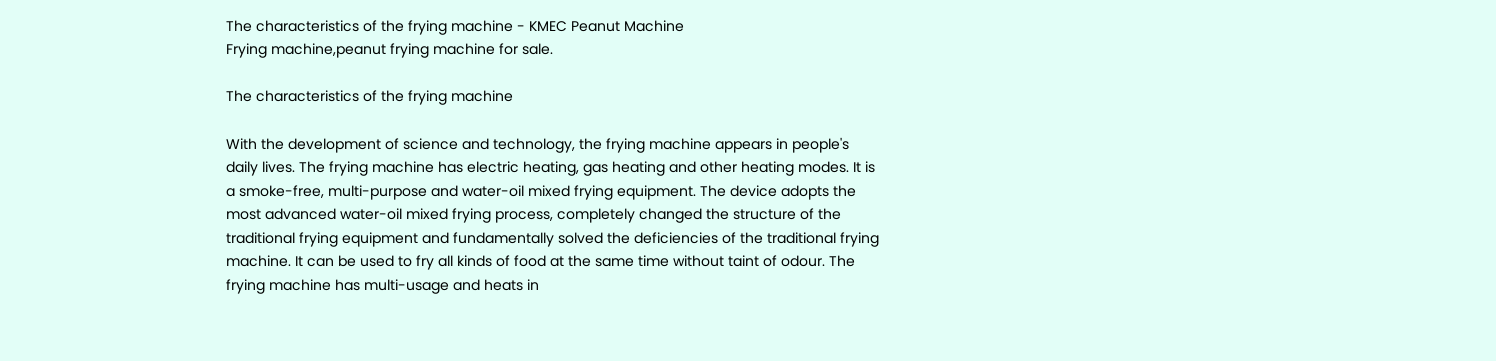The characteristics of the frying machine - KMEC Peanut Machine
Frying machine,peanut frying machine for sale.

The characteristics of the frying machine

With the development of science and technology, the frying machine appears in people's daily lives. The frying machine has electric heating, gas heating and other heating modes. It is a smoke-free, multi-purpose and water-oil mixed frying equipment. The device adopts the most advanced water-oil mixed frying process, completely changed the structure of the traditional frying equipment and fundamentally solved the deficiencies of the traditional frying machine. It can be used to fry all kinds of food at the same time without taint of odour. The frying machine has multi-usage and heats in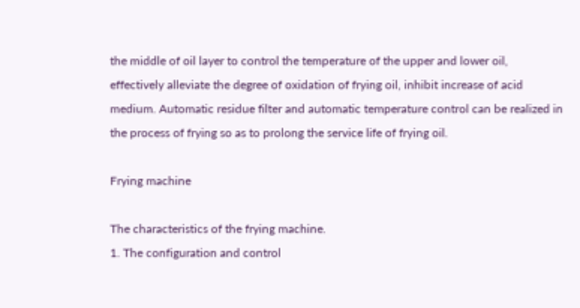the middle of oil layer to control the temperature of the upper and lower oil, effectively alleviate the degree of oxidation of frying oil, inhibit increase of acid medium. Automatic residue filter and automatic temperature control can be realized in the process of frying so as to prolong the service life of frying oil.

Frying machine

The characteristics of the frying machine.
1. The configuration and control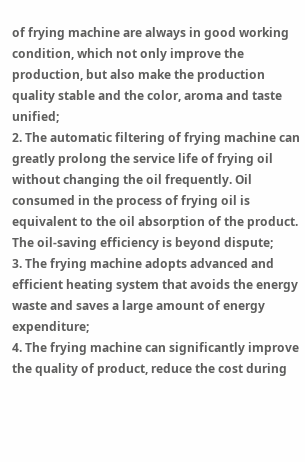of frying machine are always in good working condition, which not only improve the production, but also make the production quality stable and the color, aroma and taste unified;
2. The automatic filtering of frying machine can greatly prolong the service life of frying oil without changing the oil frequently. Oil consumed in the process of frying oil is equivalent to the oil absorption of the product. The oil-saving efficiency is beyond dispute;
3. The frying machine adopts advanced and efficient heating system that avoids the energy waste and saves a large amount of energy expenditure;
4. The frying machine can significantly improve the quality of product, reduce the cost during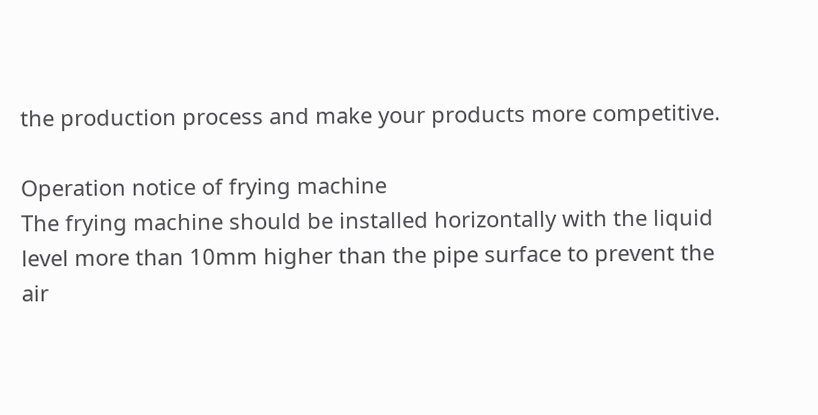the production process and make your products more competitive.

Operation notice of frying machine
The frying machine should be installed horizontally with the liquid level more than 10mm higher than the pipe surface to prevent the air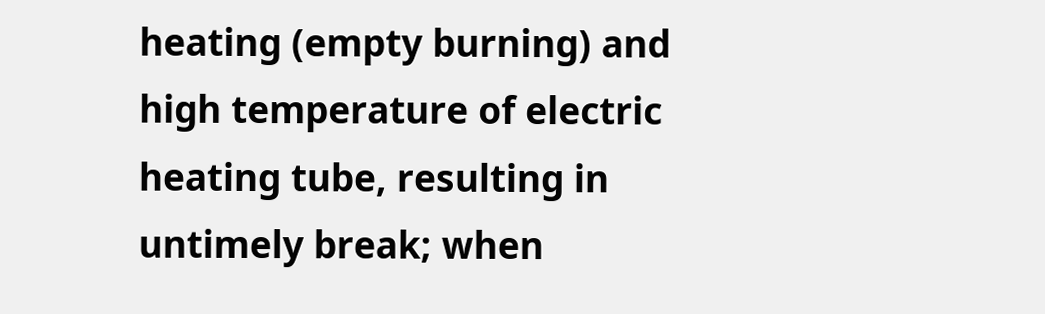heating (empty burning) and high temperature of electric heating tube, resulting in untimely break; when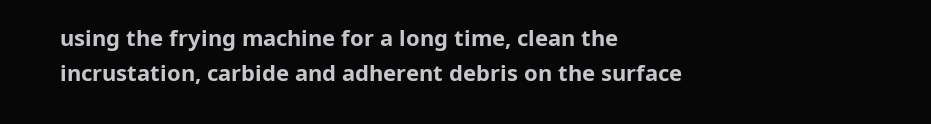using the frying machine for a long time, clean the incrustation, carbide and adherent debris on the surface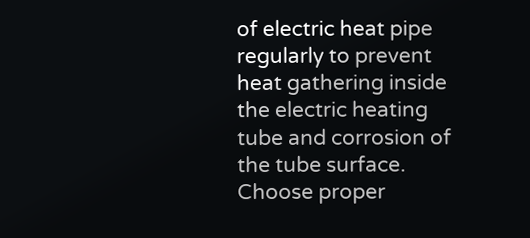of electric heat pipe regularly to prevent heat gathering inside the electric heating tube and corrosion of the tube surface. Choose proper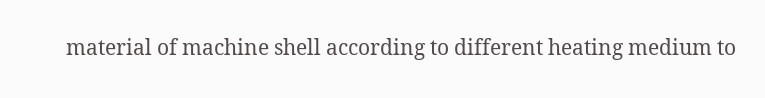material of machine shell according to different heating medium to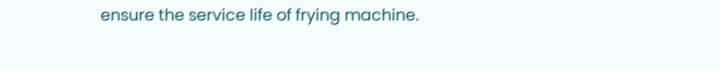ensure the service life of frying machine.